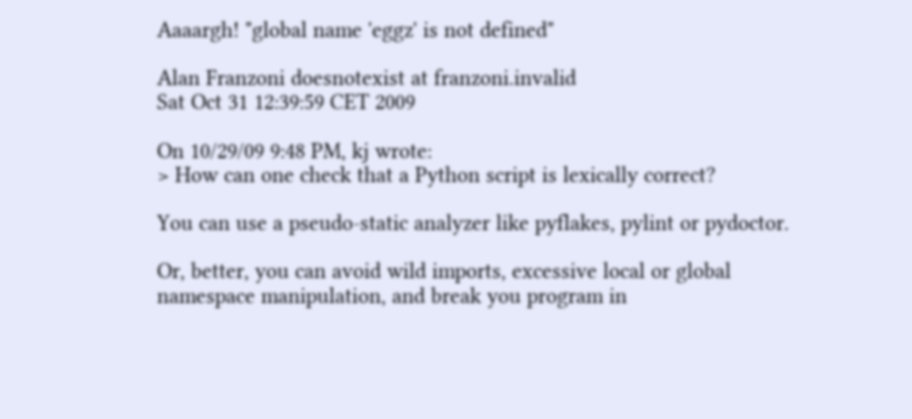Aaaargh! "global name 'eggz' is not defined"

Alan Franzoni doesnotexist at franzoni.invalid
Sat Oct 31 12:39:59 CET 2009

On 10/29/09 9:48 PM, kj wrote:
> How can one check that a Python script is lexically correct?

You can use a pseudo-static analyzer like pyflakes, pylint or pydoctor.

Or, better, you can avoid wild imports, excessive local or global
namespace manipulation, and break you program in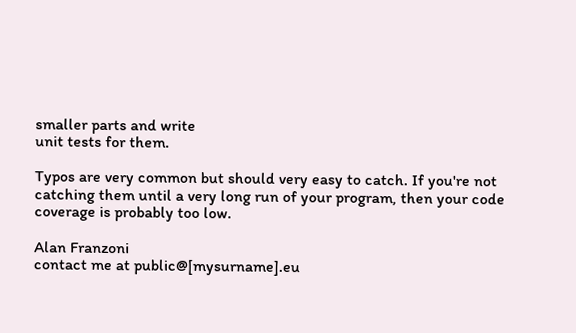smaller parts and write
unit tests for them.

Typos are very common but should very easy to catch. If you're not
catching them until a very long run of your program, then your code
coverage is probably too low.

Alan Franzoni
contact me at public@[mysurname].eu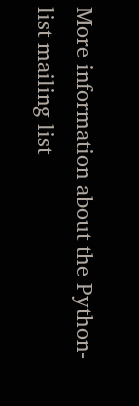More information about the Python-list mailing list